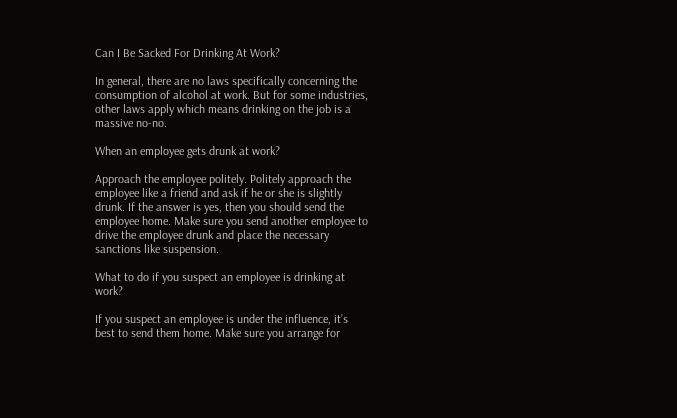Can I Be Sacked For Drinking At Work?

In general, there are no laws specifically concerning the consumption of alcohol at work. But for some industries, other laws apply which means drinking on the job is a massive no-no.

When an employee gets drunk at work?

Approach the employee politely. Politely approach the employee like a friend and ask if he or she is slightly drunk. If the answer is yes, then you should send the employee home. Make sure you send another employee to drive the employee drunk and place the necessary sanctions like suspension.

What to do if you suspect an employee is drinking at work?

If you suspect an employee is under the influence, it’s best to send them home. Make sure you arrange for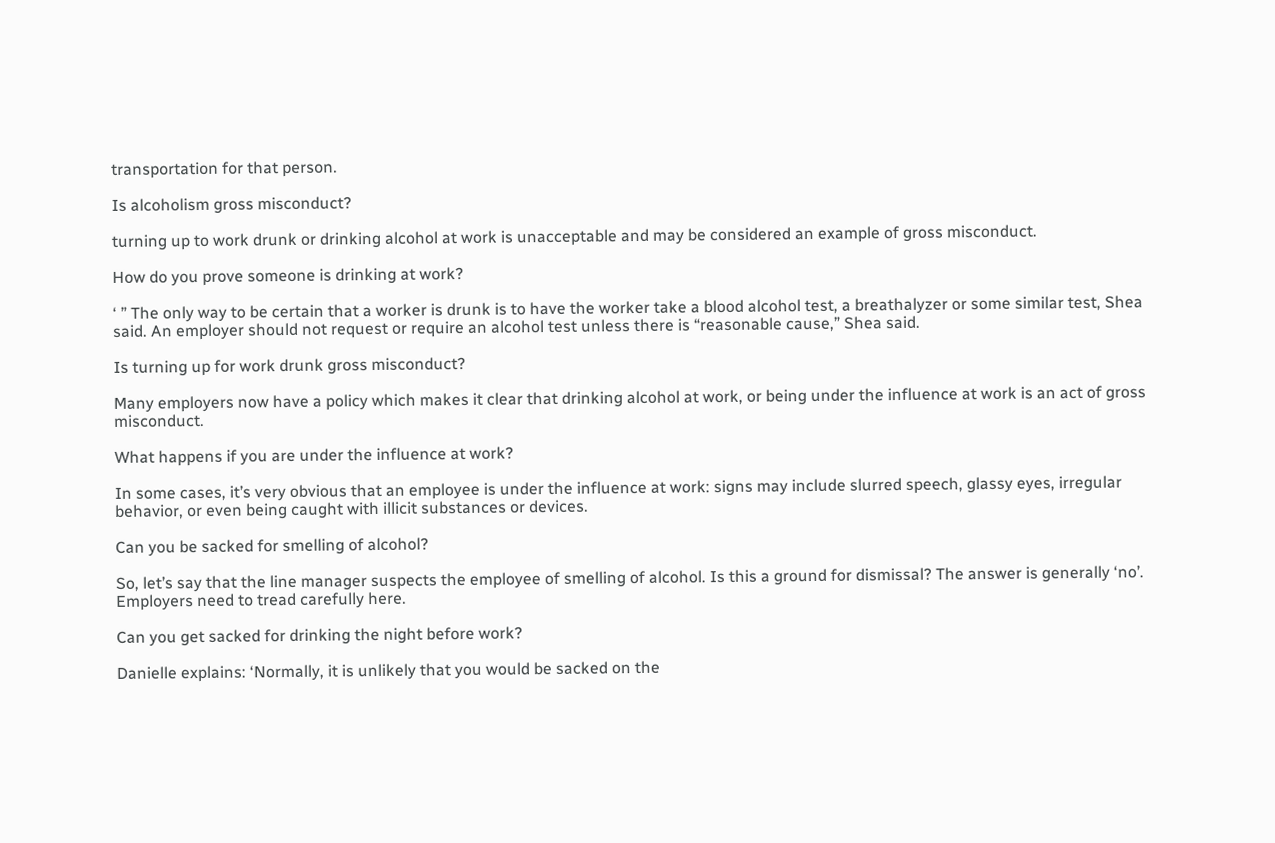transportation for that person.

Is alcoholism gross misconduct?

turning up to work drunk or drinking alcohol at work is unacceptable and may be considered an example of gross misconduct.

How do you prove someone is drinking at work?

‘ ” The only way to be certain that a worker is drunk is to have the worker take a blood alcohol test, a breathalyzer or some similar test, Shea said. An employer should not request or require an alcohol test unless there is “reasonable cause,” Shea said.

Is turning up for work drunk gross misconduct?

Many employers now have a policy which makes it clear that drinking alcohol at work, or being under the influence at work is an act of gross misconduct.

What happens if you are under the influence at work?

In some cases, it’s very obvious that an employee is under the influence at work: signs may include slurred speech, glassy eyes, irregular behavior, or even being caught with illicit substances or devices.

Can you be sacked for smelling of alcohol?

So, let’s say that the line manager suspects the employee of smelling of alcohol. Is this a ground for dismissal? The answer is generally ‘no’. Employers need to tread carefully here.

Can you get sacked for drinking the night before work?

Danielle explains: ‘Normally, it is unlikely that you would be sacked on the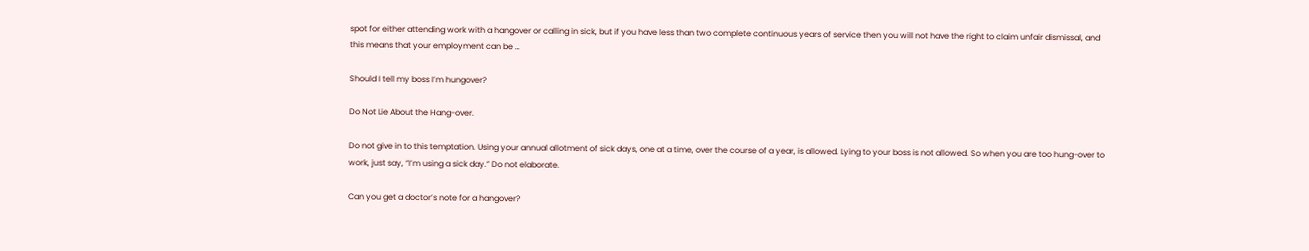spot for either attending work with a hangover or calling in sick, but if you have less than two complete continuous years of service then you will not have the right to claim unfair dismissal, and this means that your employment can be …

Should I tell my boss I’m hungover?

Do Not Lie About the Hang-over.

Do not give in to this temptation. Using your annual allotment of sick days, one at a time, over the course of a year, is allowed. Lying to your boss is not allowed. So when you are too hung-over to work, just say, “I’m using a sick day.” Do not elaborate.

Can you get a doctor’s note for a hangover?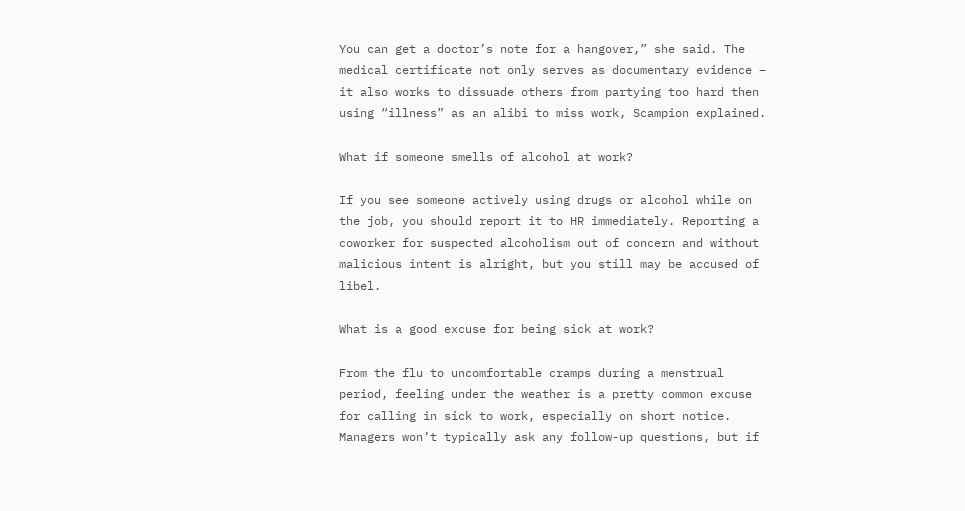You can get a doctor’s note for a hangover,” she said. The medical certificate not only serves as documentary evidence – it also works to dissuade others from partying too hard then using “illness” as an alibi to miss work, Scampion explained.

What if someone smells of alcohol at work?

If you see someone actively using drugs or alcohol while on the job, you should report it to HR immediately. Reporting a coworker for suspected alcoholism out of concern and without malicious intent is alright, but you still may be accused of libel.

What is a good excuse for being sick at work?

From the flu to uncomfortable cramps during a menstrual period, feeling under the weather is a pretty common excuse for calling in sick to work, especially on short notice. Managers won’t typically ask any follow-up questions, but if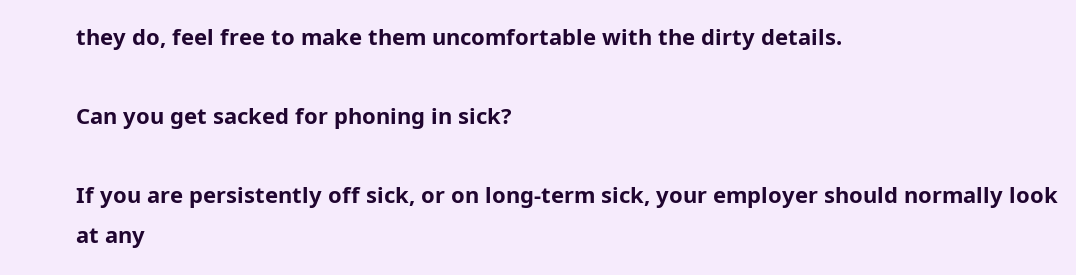they do, feel free to make them uncomfortable with the dirty details.

Can you get sacked for phoning in sick?

If you are persistently off sick, or on long-term sick, your employer should normally look at any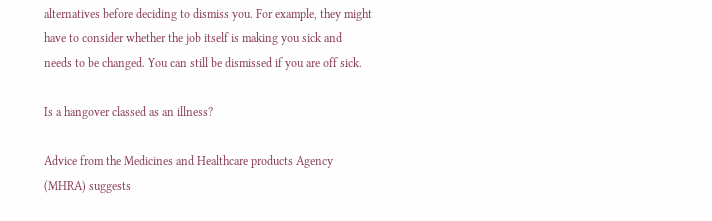alternatives before deciding to dismiss you. For example, they might have to consider whether the job itself is making you sick and needs to be changed. You can still be dismissed if you are off sick.

Is a hangover classed as an illness?

Advice from the Medicines and Healthcare products Agency (MHRA) suggests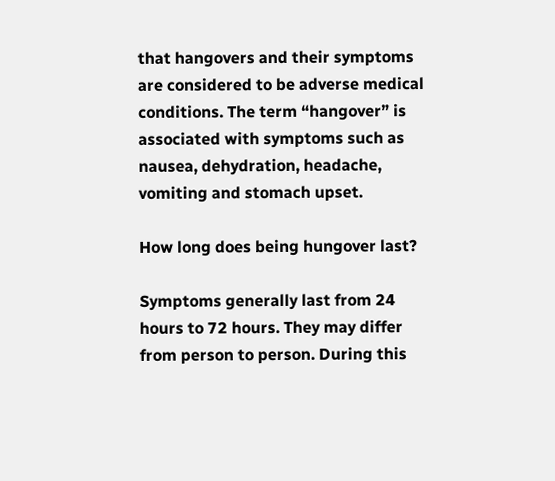that hangovers and their symptoms are considered to be adverse medical conditions. The term “hangover” is associated with symptoms such as nausea, dehydration, headache, vomiting and stomach upset.

How long does being hungover last?

Symptoms generally last from 24 hours to 72 hours. They may differ from person to person. During this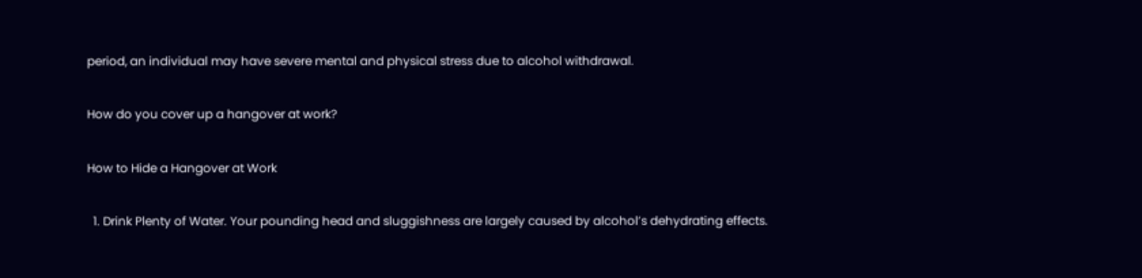period, an individual may have severe mental and physical stress due to alcohol withdrawal.

How do you cover up a hangover at work?

How to Hide a Hangover at Work

  1. Drink Plenty of Water. Your pounding head and sluggishness are largely caused by alcohol’s dehydrating effects.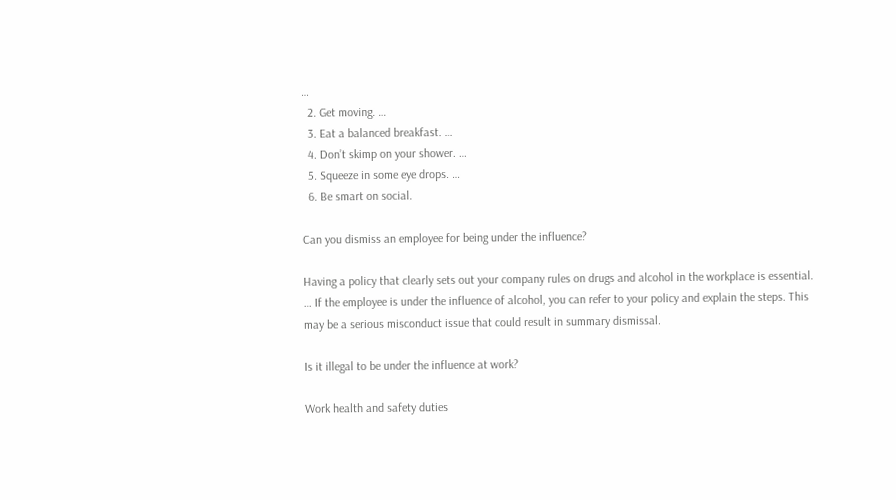…
  2. Get moving. …
  3. Eat a balanced breakfast. …
  4. Don’t skimp on your shower. …
  5. Squeeze in some eye drops. …
  6. Be smart on social.

Can you dismiss an employee for being under the influence?

Having a policy that clearly sets out your company rules on drugs and alcohol in the workplace is essential. … If the employee is under the influence of alcohol, you can refer to your policy and explain the steps. This may be a serious misconduct issue that could result in summary dismissal.

Is it illegal to be under the influence at work?

Work health and safety duties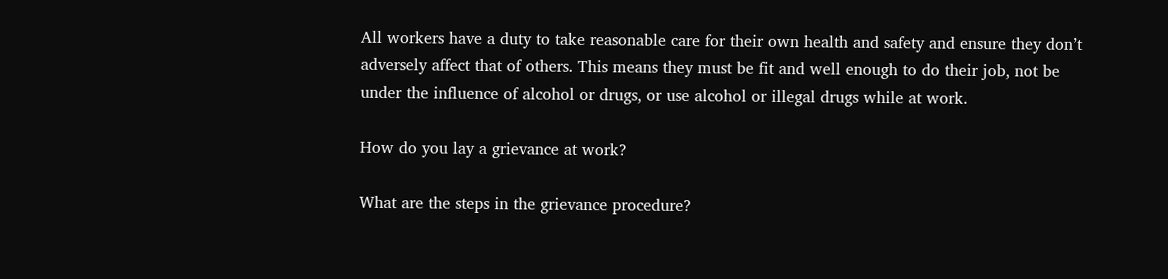All workers have a duty to take reasonable care for their own health and safety and ensure they don’t adversely affect that of others. This means they must be fit and well enough to do their job, not be under the influence of alcohol or drugs, or use alcohol or illegal drugs while at work.

How do you lay a grievance at work?

What are the steps in the grievance procedure?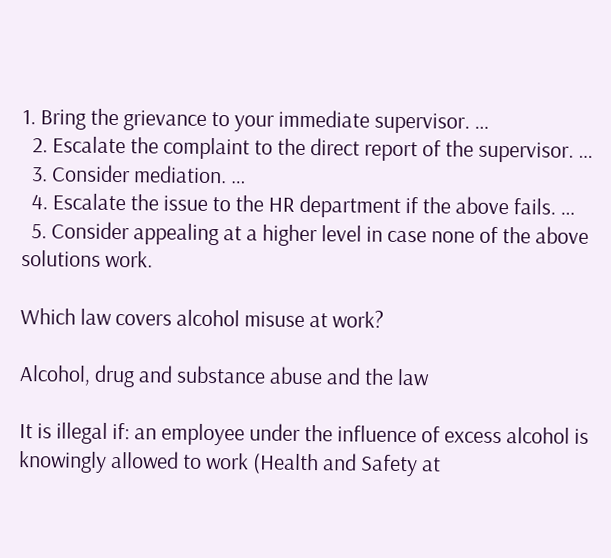1. Bring the grievance to your immediate supervisor. …
  2. Escalate the complaint to the direct report of the supervisor. …
  3. Consider mediation. …
  4. Escalate the issue to the HR department if the above fails. …
  5. Consider appealing at a higher level in case none of the above solutions work.

Which law covers alcohol misuse at work?

Alcohol, drug and substance abuse and the law

It is illegal if: an employee under the influence of excess alcohol is knowingly allowed to work (Health and Safety at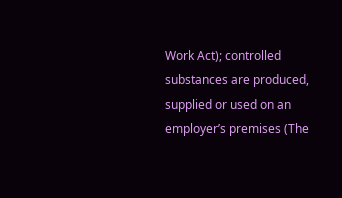Work Act); controlled substances are produced, supplied or used on an employer’s premises (The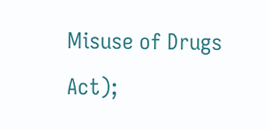Misuse of Drugs Act);